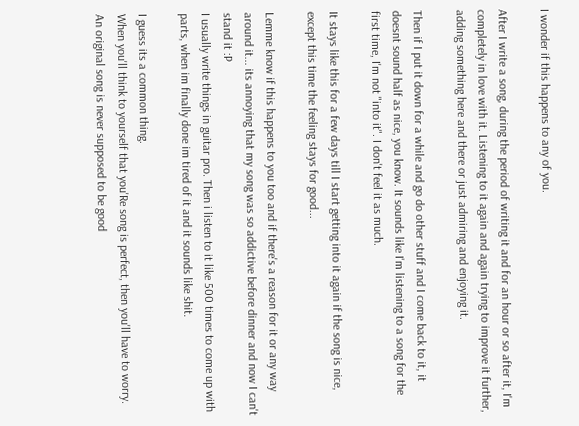I wonder if this happens to any of you.

After I write a song, during the period of writing it and for an hour or so after it, I'm completely in love with it. Listening to it again and again trying to improve it further, adding something here and there or just admiring and enjoying it.

Then if I put it down for a while and go do other stuff and I come back to it, it doesnt sound half as nice, you know. It sounds like I'm listening to a song for the first time, I'm not "into it". I don't feel it as much.

It stays like this for a few days till I start getting into it again if the song is nice, except this time the feeling stays for good...

Lemme know if this happens to you too and if there's a reason for it or any way around it... its annoying that my song was so addictive before dinner and now I can't stand it :P
I usually write things in guitar pro. Then i listen to it like 500 times to come up with parts, when im finally done im tired of it and it sounds like shit.

I guess its a common thing.
When you'll think to yourself that you'Re song is perfect, then you'll have to worry. An original song is never supposed to be good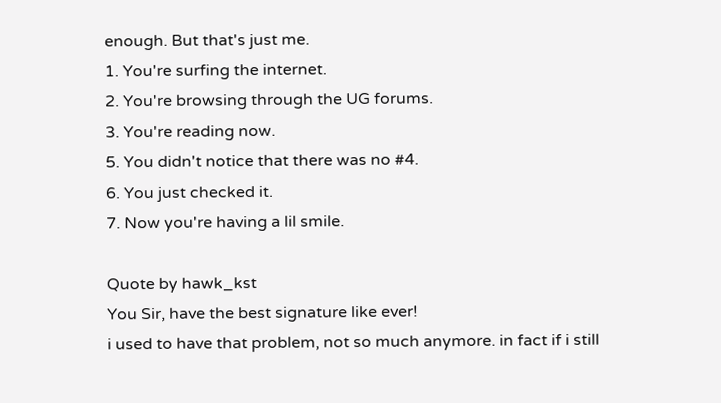enough. But that's just me.
1. You're surfing the internet.
2. You're browsing through the UG forums.
3. You're reading now.
5. You didn't notice that there was no #4.
6. You just checked it.
7. Now you're having a lil smile.

Quote by hawk_kst
You Sir, have the best signature like ever!
i used to have that problem, not so much anymore. in fact if i still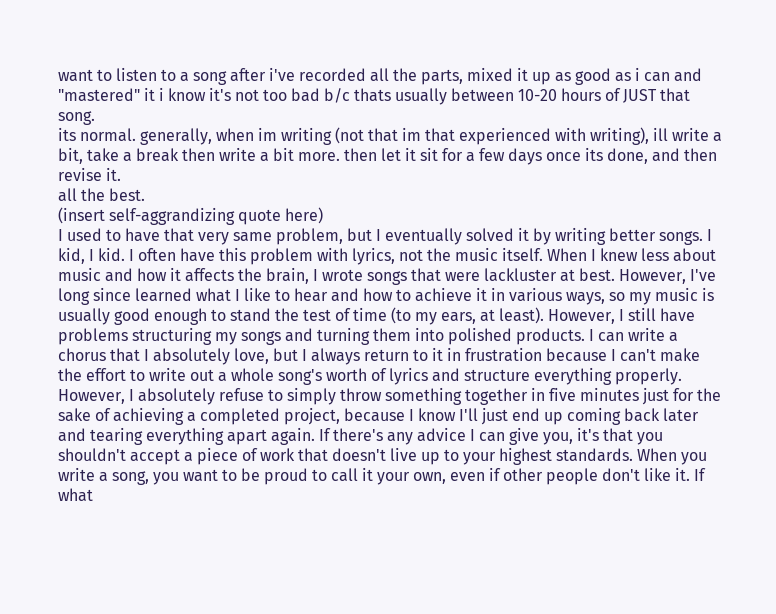want to listen to a song after i've recorded all the parts, mixed it up as good as i can and "mastered" it i know it's not too bad b/c thats usually between 10-20 hours of JUST that song.
its normal. generally, when im writing (not that im that experienced with writing), ill write a bit, take a break then write a bit more. then let it sit for a few days once its done, and then revise it.
all the best.
(insert self-aggrandizing quote here)
I used to have that very same problem, but I eventually solved it by writing better songs. I kid, I kid. I often have this problem with lyrics, not the music itself. When I knew less about music and how it affects the brain, I wrote songs that were lackluster at best. However, I've long since learned what I like to hear and how to achieve it in various ways, so my music is usually good enough to stand the test of time (to my ears, at least). However, I still have problems structuring my songs and turning them into polished products. I can write a chorus that I absolutely love, but I always return to it in frustration because I can't make the effort to write out a whole song's worth of lyrics and structure everything properly. However, I absolutely refuse to simply throw something together in five minutes just for the sake of achieving a completed project, because I know I'll just end up coming back later and tearing everything apart again. If there's any advice I can give you, it's that you shouldn't accept a piece of work that doesn't live up to your highest standards. When you write a song, you want to be proud to call it your own, even if other people don't like it. If what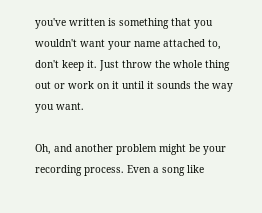you've written is something that you wouldn't want your name attached to, don't keep it. Just throw the whole thing out or work on it until it sounds the way you want.

Oh, and another problem might be your recording process. Even a song like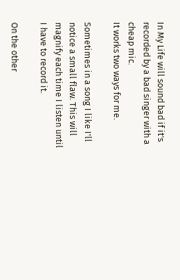In My Life will sound bad if it's recorded by a bad singer with a cheap mic.
It works two ways for me.

Sometimes in a song I like I'll notice a small flaw. This will magnify each time I listen until I have to record it.

On the other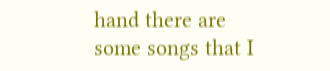hand there are some songs that I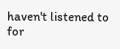haven't listened to for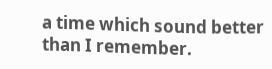a time which sound better than I remember.